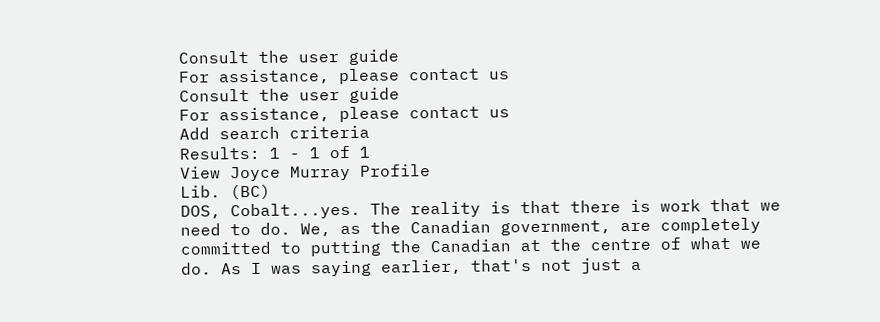Consult the user guide
For assistance, please contact us
Consult the user guide
For assistance, please contact us
Add search criteria
Results: 1 - 1 of 1
View Joyce Murray Profile
Lib. (BC)
DOS, Cobalt...yes. The reality is that there is work that we need to do. We, as the Canadian government, are completely committed to putting the Canadian at the centre of what we do. As I was saying earlier, that's not just a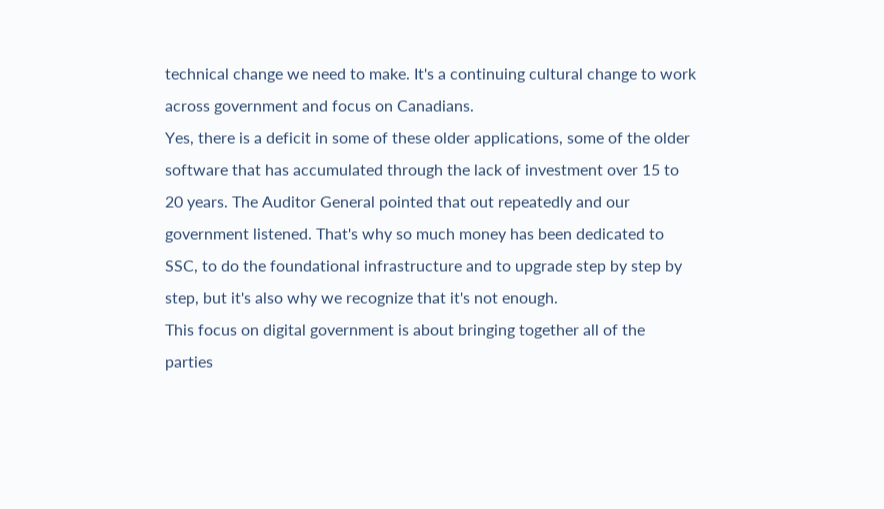technical change we need to make. It's a continuing cultural change to work across government and focus on Canadians.
Yes, there is a deficit in some of these older applications, some of the older software that has accumulated through the lack of investment over 15 to 20 years. The Auditor General pointed that out repeatedly and our government listened. That's why so much money has been dedicated to SSC, to do the foundational infrastructure and to upgrade step by step by step, but it's also why we recognize that it's not enough.
This focus on digital government is about bringing together all of the parties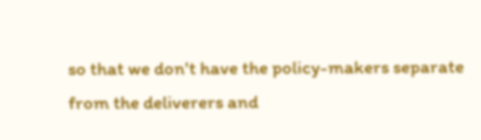so that we don't have the policy-makers separate from the deliverers and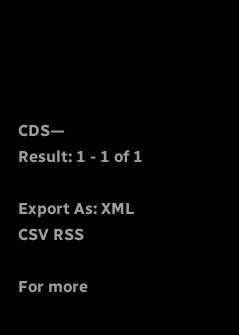CDS—
Result: 1 - 1 of 1

Export As: XML CSV RSS

For more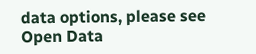data options, please see Open Data